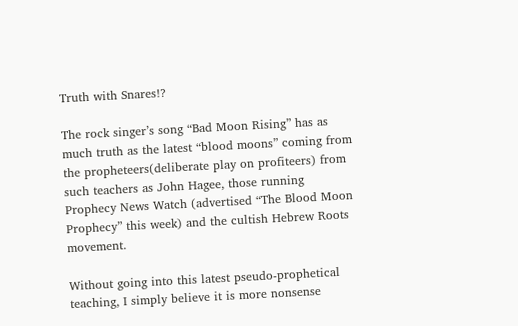Truth with Snares!?

The rock singer’s song “Bad Moon Rising” has as much truth as the latest “blood moons” coming from the propheteers(deliberate play on profiteers) from such teachers as John Hagee, those running Prophecy News Watch (advertised “The Blood Moon Prophecy” this week) and the cultish Hebrew Roots movement.

Without going into this latest pseudo-prophetical teaching, I simply believe it is more nonsense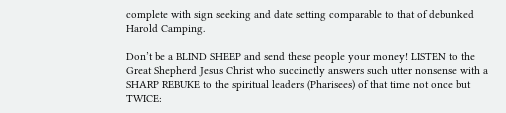complete with sign seeking and date setting comparable to that of debunked Harold Camping.

Don’t be a BLIND SHEEP and send these people your money! LISTEN to the Great Shepherd Jesus Christ who succinctly answers such utter nonsense with a SHARP REBUKE to the spiritual leaders (Pharisees) of that time not once but TWICE: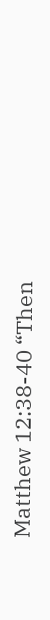Matthew 12:38-40 “Then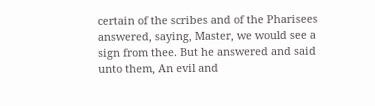certain of the scribes and of the Pharisees answered, saying, Master, we would see a sign from thee. But he answered and said unto them, An evil and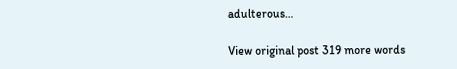adulterous…

View original post 319 more words